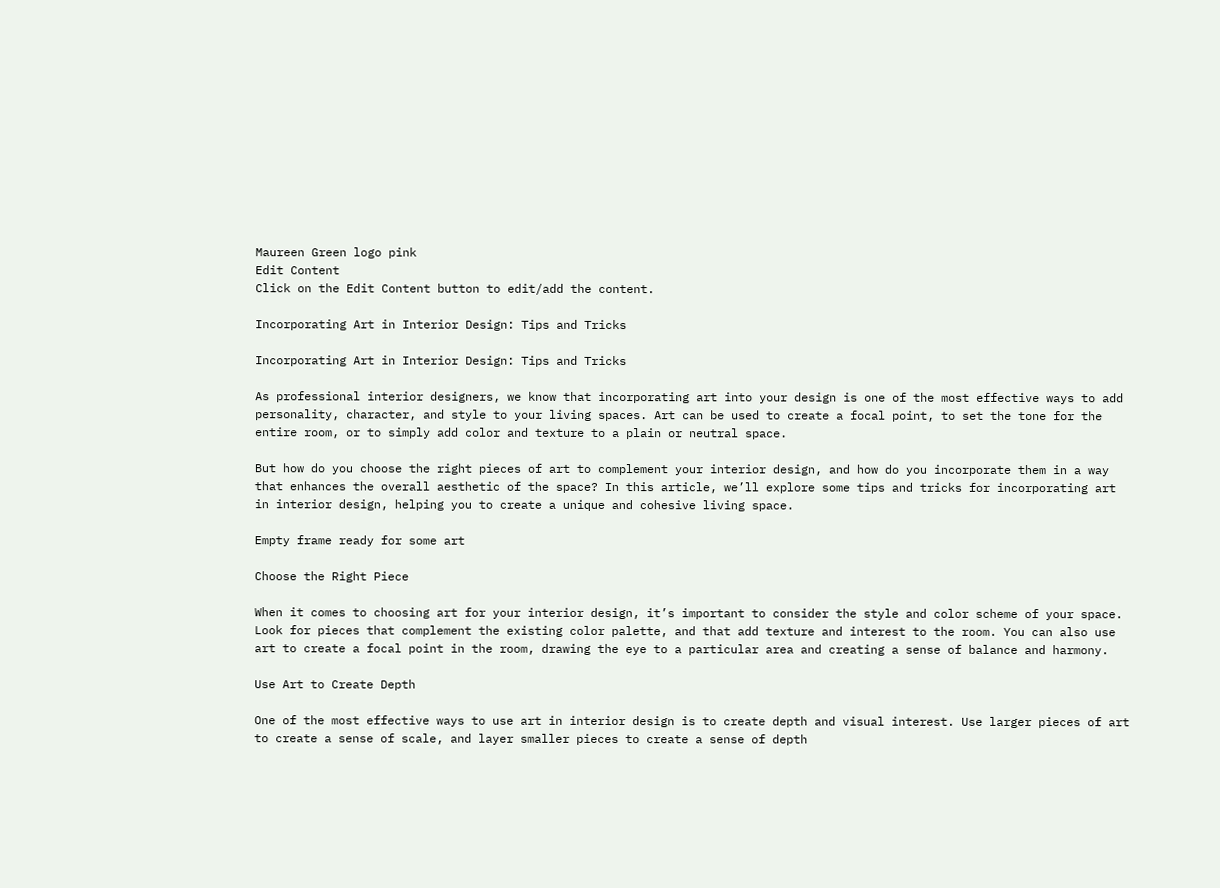Maureen Green logo pink
Edit Content
Click on the Edit Content button to edit/add the content.

Incorporating Art in Interior Design: Tips and Tricks

Incorporating Art in Interior Design: Tips and Tricks

As professional interior designers, we know that incorporating art into your design is one of the most effective ways to add personality, character, and style to your living spaces. Art can be used to create a focal point, to set the tone for the entire room, or to simply add color and texture to a plain or neutral space.

But how do you choose the right pieces of art to complement your interior design, and how do you incorporate them in a way that enhances the overall aesthetic of the space? In this article, we’ll explore some tips and tricks for incorporating art in interior design, helping you to create a unique and cohesive living space.

Empty frame ready for some art

Choose the Right Piece

When it comes to choosing art for your interior design, it’s important to consider the style and color scheme of your space. Look for pieces that complement the existing color palette, and that add texture and interest to the room. You can also use art to create a focal point in the room, drawing the eye to a particular area and creating a sense of balance and harmony.

Use Art to Create Depth

One of the most effective ways to use art in interior design is to create depth and visual interest. Use larger pieces of art to create a sense of scale, and layer smaller pieces to create a sense of depth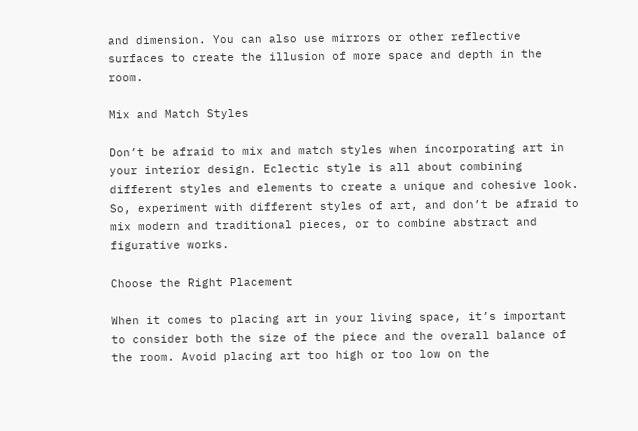and dimension. You can also use mirrors or other reflective surfaces to create the illusion of more space and depth in the room.

Mix and Match Styles

Don’t be afraid to mix and match styles when incorporating art in your interior design. Eclectic style is all about combining different styles and elements to create a unique and cohesive look. So, experiment with different styles of art, and don’t be afraid to mix modern and traditional pieces, or to combine abstract and figurative works.

Choose the Right Placement

When it comes to placing art in your living space, it’s important to consider both the size of the piece and the overall balance of the room. Avoid placing art too high or too low on the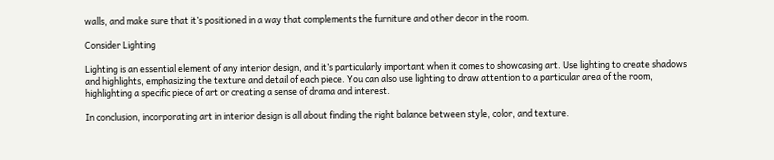walls, and make sure that it’s positioned in a way that complements the furniture and other decor in the room.

Consider Lighting

Lighting is an essential element of any interior design, and it’s particularly important when it comes to showcasing art. Use lighting to create shadows and highlights, emphasizing the texture and detail of each piece. You can also use lighting to draw attention to a particular area of the room, highlighting a specific piece of art or creating a sense of drama and interest.

In conclusion, incorporating art in interior design is all about finding the right balance between style, color, and texture.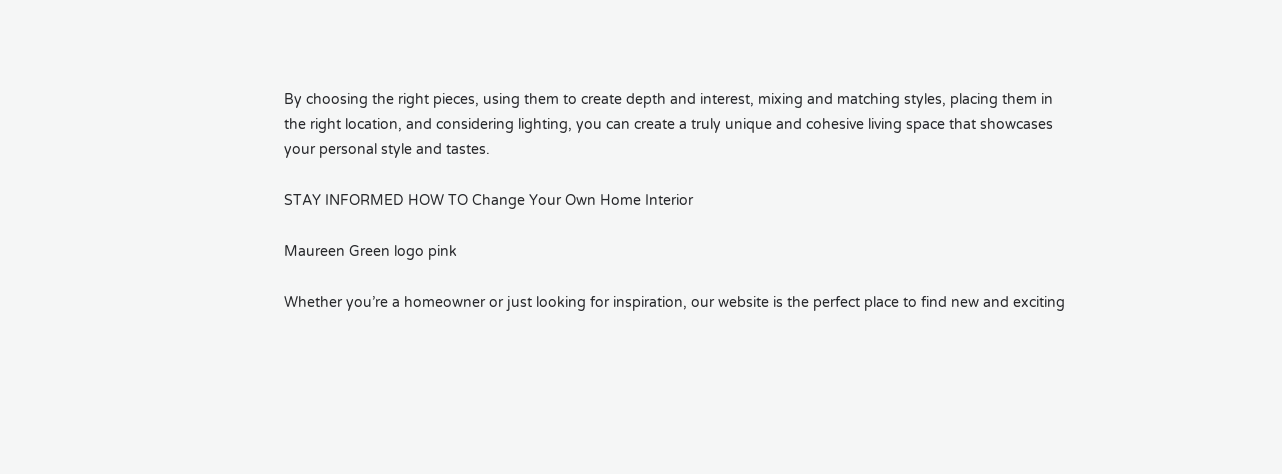By choosing the right pieces, using them to create depth and interest, mixing and matching styles, placing them in the right location, and considering lighting, you can create a truly unique and cohesive living space that showcases your personal style and tastes.

STAY INFORMED HOW TO Change Your Own Home Interior

Maureen Green logo pink

Whether you’re a homeowner or just looking for inspiration, our website is the perfect place to find new and exciting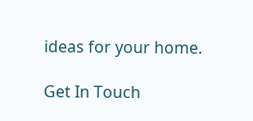ideas for your home.

Get In Touch